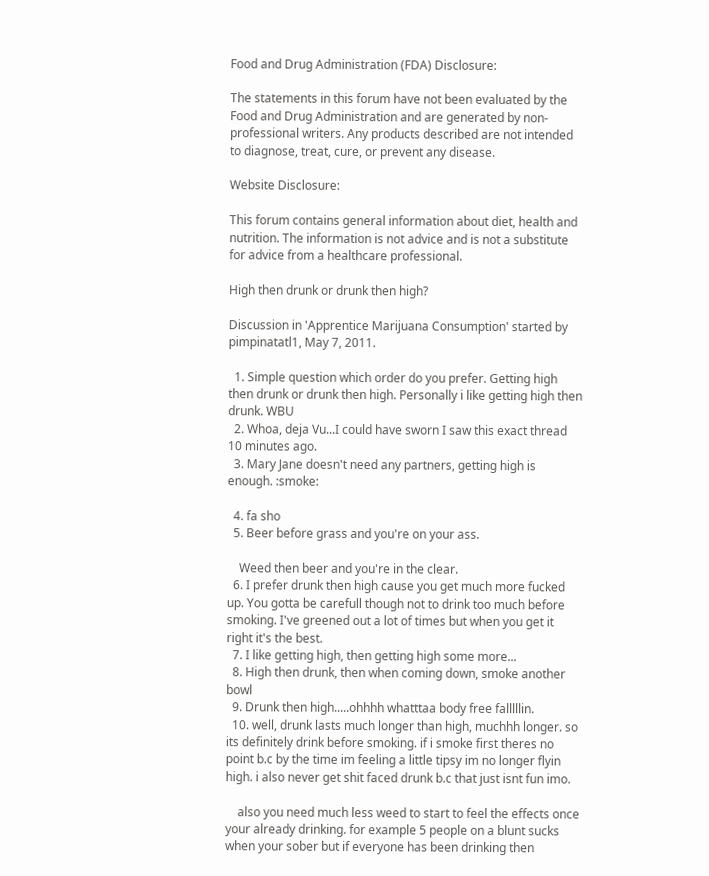Food and Drug Administration (FDA) Disclosure:

The statements in this forum have not been evaluated by the Food and Drug Administration and are generated by non-professional writers. Any products described are not intended to diagnose, treat, cure, or prevent any disease.

Website Disclosure:

This forum contains general information about diet, health and nutrition. The information is not advice and is not a substitute for advice from a healthcare professional.

High then drunk or drunk then high?

Discussion in 'Apprentice Marijuana Consumption' started by pimpinatatl1, May 7, 2011.

  1. Simple question which order do you prefer. Getting high then drunk or drunk then high. Personally i like getting high then drunk. WBU
  2. Whoa, deja Vu...I could have sworn I saw this exact thread 10 minutes ago.
  3. Mary Jane doesn't need any partners, getting high is enough. :smoke:

  4. fa sho
  5. Beer before grass and you're on your ass.

    Weed then beer and you're in the clear.
  6. I prefer drunk then high cause you get much more fucked up. You gotta be carefull though not to drink too much before smoking. I've greened out a lot of times but when you get it right it's the best.
  7. I like getting high, then getting high some more...
  8. High then drunk, then when coming down, smoke another bowl
  9. Drunk then high.....ohhhh whatttaa body free falllllin.
  10. well, drunk lasts much longer than high, muchhh longer. so its definitely drink before smoking. if i smoke first theres no point b.c by the time im feeling a little tipsy im no longer flyin high. i also never get shit faced drunk b.c that just isnt fun imo.

    also you need much less weed to start to feel the effects once your already drinking. for example 5 people on a blunt sucks when your sober but if everyone has been drinking then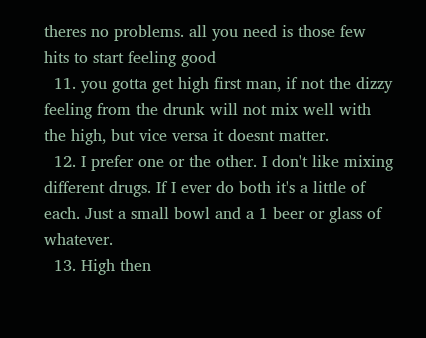theres no problems. all you need is those few hits to start feeling good
  11. you gotta get high first man, if not the dizzy feeling from the drunk will not mix well with the high, but vice versa it doesnt matter.
  12. I prefer one or the other. I don't like mixing different drugs. If I ever do both it's a little of each. Just a small bowl and a 1 beer or glass of whatever.
  13. High then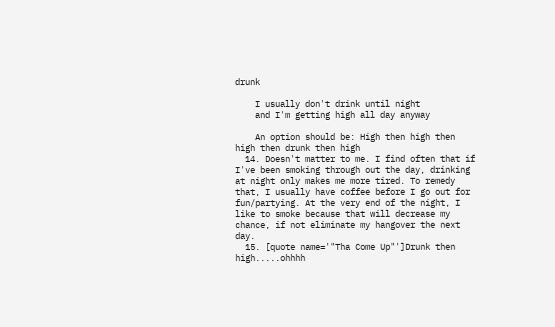drunk

    I usually don't drink until night
    and I'm getting high all day anyway

    An option should be: High then high then high then drunk then high
  14. Doesn't matter to me. I find often that if I've been smoking through out the day, drinking at night only makes me more tired. To remedy that, I usually have coffee before I go out for fun/partying. At the very end of the night, I like to smoke because that will decrease my chance, if not eliminate my hangover the next day.
  15. [quote name='"Tha Come Up"']Drunk then high.....ohhhh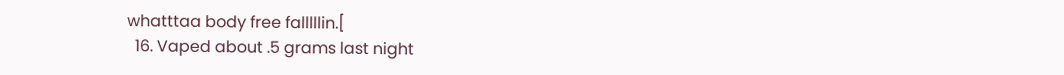whatttaa body free falllllin.[
  16. Vaped about .5 grams last night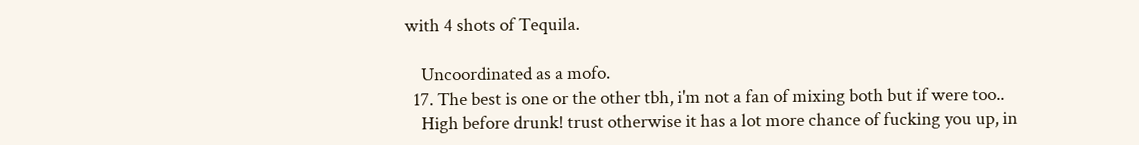with 4 shots of Tequila.

    Uncoordinated as a mofo.
  17. The best is one or the other tbh, i'm not a fan of mixing both but if were too..
    High before drunk! trust otherwise it has a lot more chance of fucking you up, in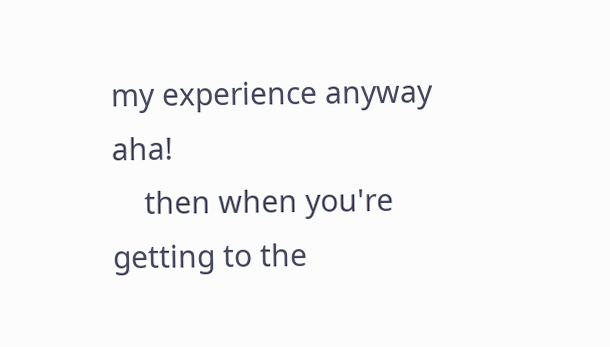my experience anyway aha!
    then when you're getting to the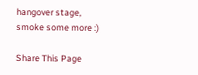hangover stage, smoke some more :)

Share This Page